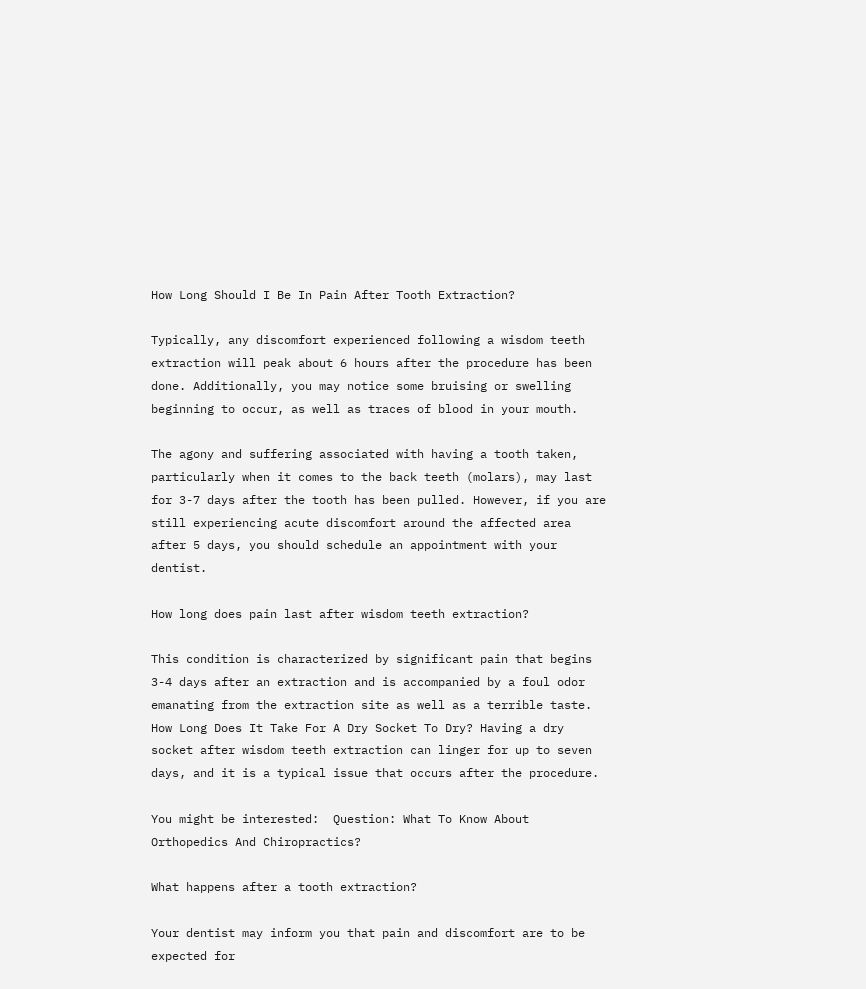How Long Should I Be In Pain After Tooth Extraction?

Typically, any discomfort experienced following a wisdom teeth extraction will peak about 6 hours after the procedure has been done. Additionally, you may notice some bruising or swelling beginning to occur, as well as traces of blood in your mouth.

The agony and suffering associated with having a tooth taken, particularly when it comes to the back teeth (molars), may last for 3-7 days after the tooth has been pulled. However, if you are still experiencing acute discomfort around the affected area after 5 days, you should schedule an appointment with your dentist.

How long does pain last after wisdom teeth extraction?

This condition is characterized by significant pain that begins 3-4 days after an extraction and is accompanied by a foul odor emanating from the extraction site as well as a terrible taste. How Long Does It Take For A Dry Socket To Dry? Having a dry socket after wisdom teeth extraction can linger for up to seven days, and it is a typical issue that occurs after the procedure.

You might be interested:  Question: What To Know About Orthopedics And Chiropractics?

What happens after a tooth extraction?

Your dentist may inform you that pain and discomfort are to be expected for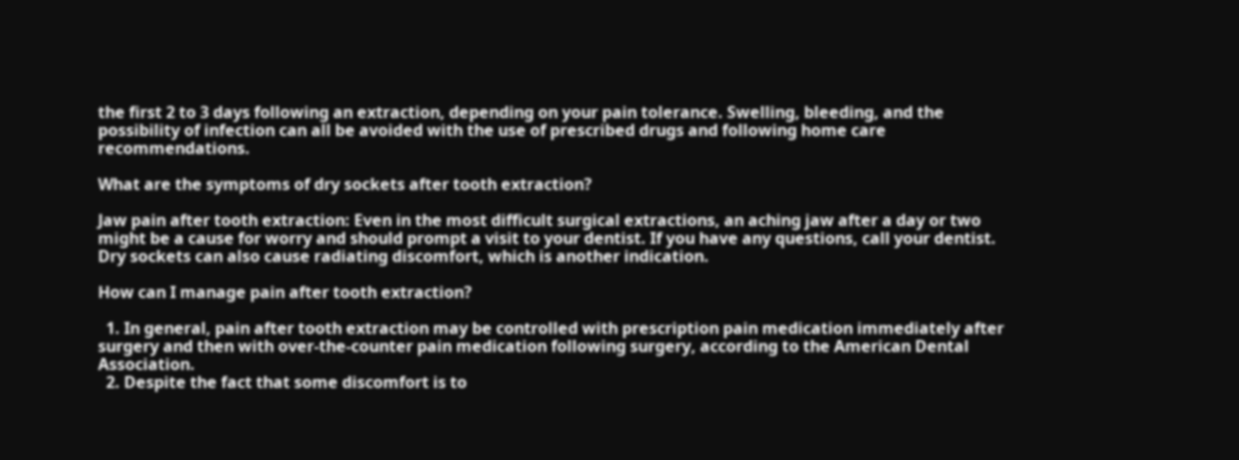the first 2 to 3 days following an extraction, depending on your pain tolerance. Swelling, bleeding, and the possibility of infection can all be avoided with the use of prescribed drugs and following home care recommendations.

What are the symptoms of dry sockets after tooth extraction?

Jaw pain after tooth extraction: Even in the most difficult surgical extractions, an aching jaw after a day or two might be a cause for worry and should prompt a visit to your dentist. If you have any questions, call your dentist. Dry sockets can also cause radiating discomfort, which is another indication.

How can I manage pain after tooth extraction?

  1. In general, pain after tooth extraction may be controlled with prescription pain medication immediately after surgery and then with over-the-counter pain medication following surgery, according to the American Dental Association.
  2. Despite the fact that some discomfort is to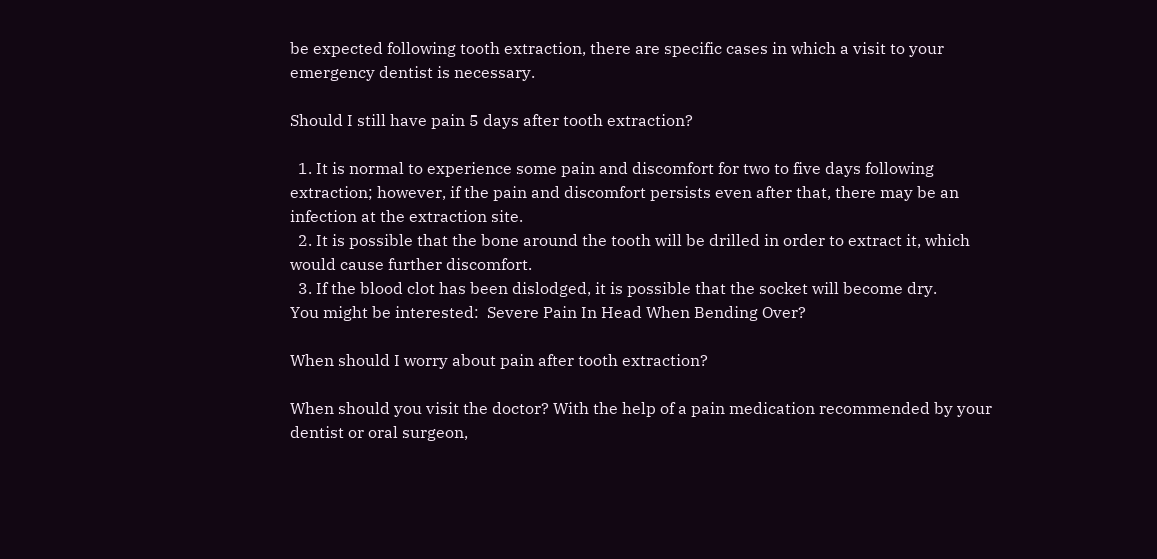be expected following tooth extraction, there are specific cases in which a visit to your emergency dentist is necessary.

Should I still have pain 5 days after tooth extraction?

  1. It is normal to experience some pain and discomfort for two to five days following extraction; however, if the pain and discomfort persists even after that, there may be an infection at the extraction site.
  2. It is possible that the bone around the tooth will be drilled in order to extract it, which would cause further discomfort.
  3. If the blood clot has been dislodged, it is possible that the socket will become dry.
You might be interested:  Severe Pain In Head When Bending Over?

When should I worry about pain after tooth extraction?

When should you visit the doctor? With the help of a pain medication recommended by your dentist or oral surgeon,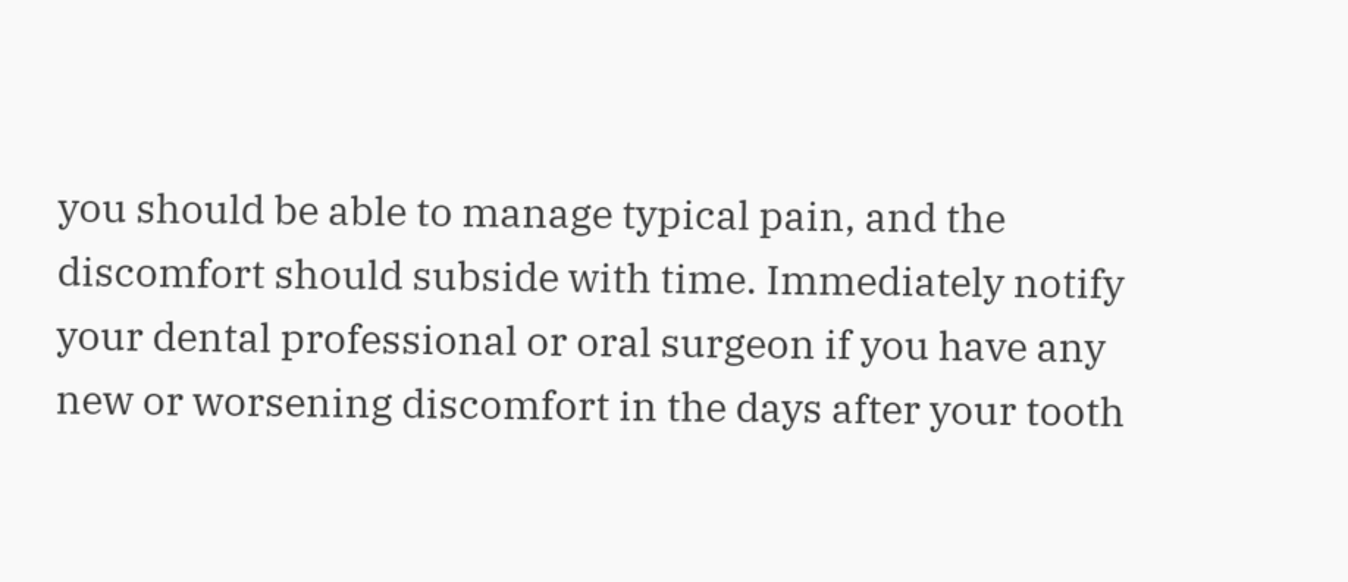you should be able to manage typical pain, and the discomfort should subside with time. Immediately notify your dental professional or oral surgeon if you have any new or worsening discomfort in the days after your tooth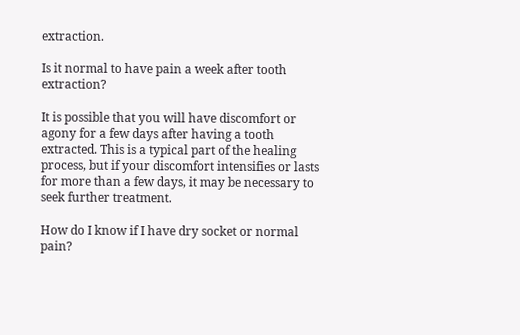extraction.

Is it normal to have pain a week after tooth extraction?

It is possible that you will have discomfort or agony for a few days after having a tooth extracted. This is a typical part of the healing process, but if your discomfort intensifies or lasts for more than a few days, it may be necessary to seek further treatment.

How do I know if I have dry socket or normal pain?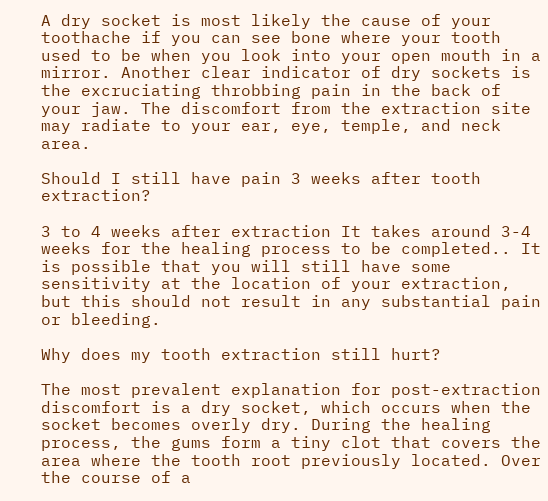A dry socket is most likely the cause of your toothache if you can see bone where your tooth used to be when you look into your open mouth in a mirror. Another clear indicator of dry sockets is the excruciating throbbing pain in the back of your jaw. The discomfort from the extraction site may radiate to your ear, eye, temple, and neck area.

Should I still have pain 3 weeks after tooth extraction?

3 to 4 weeks after extraction It takes around 3-4 weeks for the healing process to be completed.. It is possible that you will still have some sensitivity at the location of your extraction, but this should not result in any substantial pain or bleeding.

Why does my tooth extraction still hurt?

The most prevalent explanation for post-extraction discomfort is a dry socket, which occurs when the socket becomes overly dry. During the healing process, the gums form a tiny clot that covers the area where the tooth root previously located. Over the course of a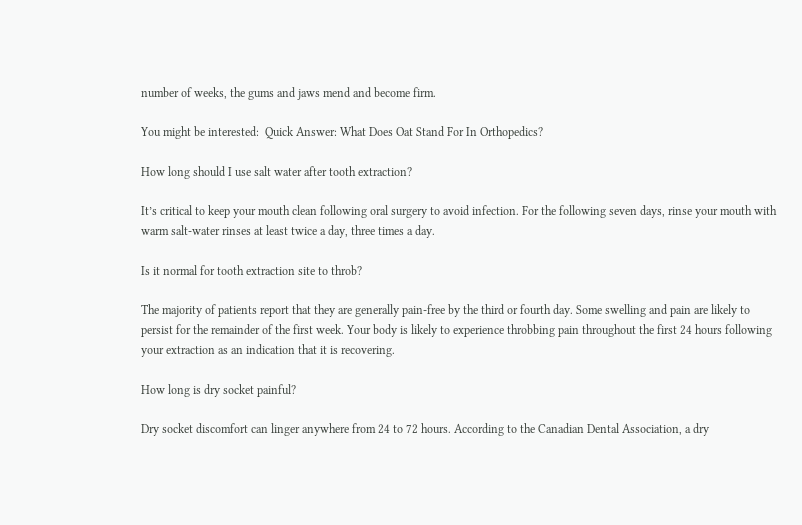number of weeks, the gums and jaws mend and become firm.

You might be interested:  Quick Answer: What Does Oat Stand For In Orthopedics?

How long should I use salt water after tooth extraction?

It’s critical to keep your mouth clean following oral surgery to avoid infection. For the following seven days, rinse your mouth with warm salt-water rinses at least twice a day, three times a day.

Is it normal for tooth extraction site to throb?

The majority of patients report that they are generally pain-free by the third or fourth day. Some swelling and pain are likely to persist for the remainder of the first week. Your body is likely to experience throbbing pain throughout the first 24 hours following your extraction as an indication that it is recovering.

How long is dry socket painful?

Dry socket discomfort can linger anywhere from 24 to 72 hours. According to the Canadian Dental Association, a dry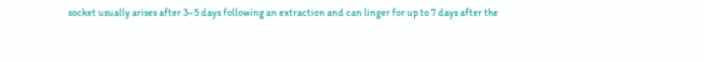socket usually arises after 3–5 days following an extraction and can linger for up to 7 days after the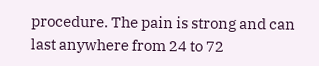procedure. The pain is strong and can last anywhere from 24 to 72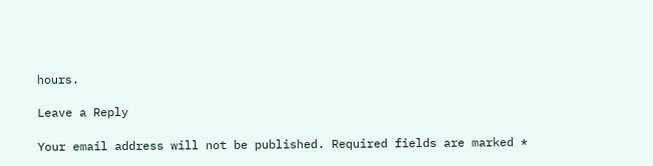hours.

Leave a Reply

Your email address will not be published. Required fields are marked *